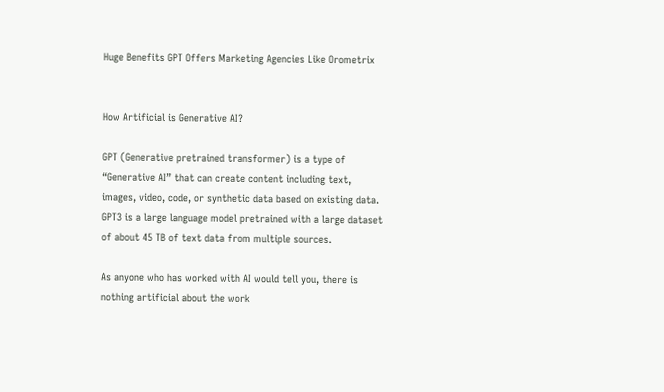Huge Benefits GPT Offers Marketing Agencies Like Orometrix


How Artificial is Generative AI?

GPT (Generative pretrained transformer) is a type of “Generative AI” that can create content including text, images, video, code, or synthetic data based on existing data. GPT3 is a large language model pretrained with a large dataset of about 45 TB of text data from multiple sources.

As anyone who has worked with AI would tell you, there is nothing artificial about the work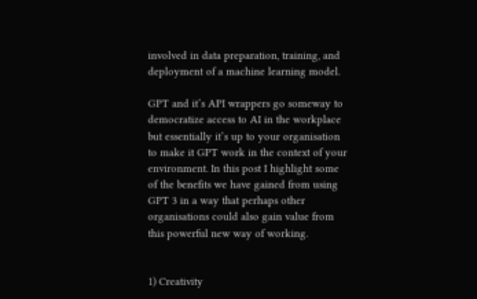involved in data preparation, training, and deployment of a machine learning model.

GPT and it’s API wrappers go someway to democratize access to AI in the workplace but essentially it’s up to your organisation to make it GPT work in the context of your environment. In this post I highlight some of the benefits we have gained from using GPT 3 in a way that perhaps other organisations could also gain value from this powerful new way of working.


1) Creativity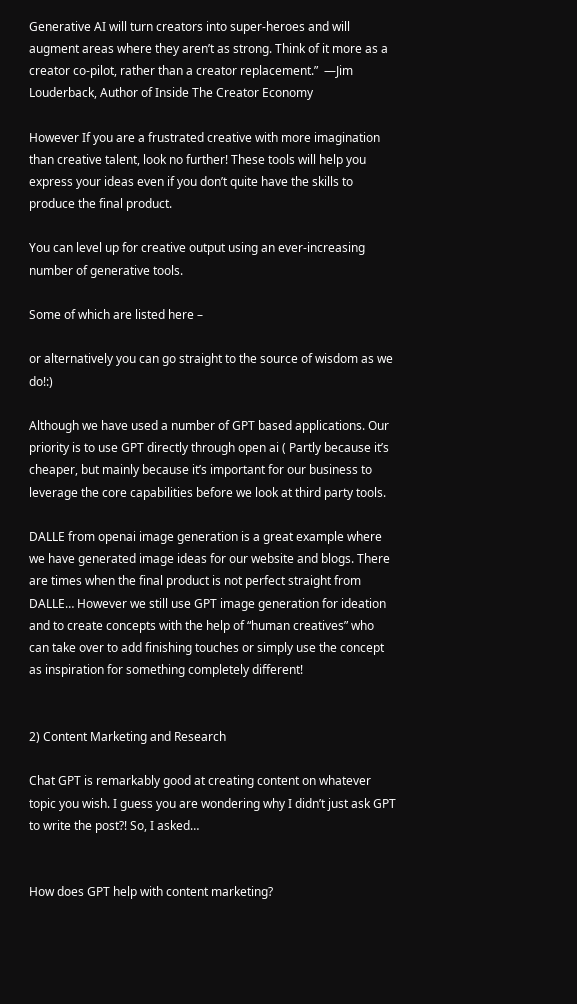Generative AI will turn creators into super-heroes and will augment areas where they aren’t as strong. Think of it more as a creator co-pilot, rather than a creator replacement.”  —Jim Louderback, Author of Inside The Creator Economy

However If you are a frustrated creative with more imagination than creative talent, look no further! These tools will help you express your ideas even if you don’t quite have the skills to produce the final product.

You can level up for creative output using an ever-increasing number of generative tools.

Some of which are listed here –

or alternatively you can go straight to the source of wisdom as we do!:)

Although we have used a number of GPT based applications. Our priority is to use GPT directly through open ai ( Partly because it’s cheaper, but mainly because it’s important for our business to leverage the core capabilities before we look at third party tools.

DALLE from openai image generation is a great example where we have generated image ideas for our website and blogs. There are times when the final product is not perfect straight from DALLE… However we still use GPT image generation for ideation and to create concepts with the help of “human creatives” who can take over to add finishing touches or simply use the concept as inspiration for something completely different!


2) Content Marketing and Research

Chat GPT is remarkably good at creating content on whatever topic you wish. I guess you are wondering why I didn’t just ask GPT to write the post?! So, I asked…


How does GPT help with content marketing?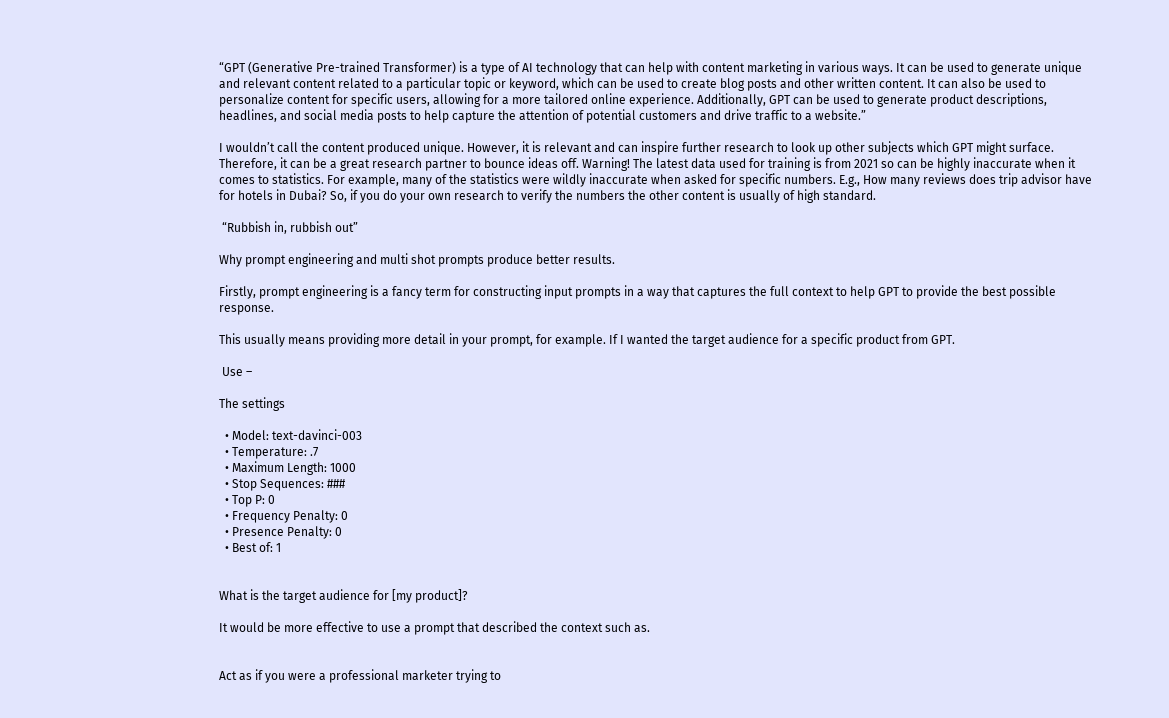“GPT (Generative Pre-trained Transformer) is a type of AI technology that can help with content marketing in various ways. It can be used to generate unique and relevant content related to a particular topic or keyword, which can be used to create blog posts and other written content. It can also be used to personalize content for specific users, allowing for a more tailored online experience. Additionally, GPT can be used to generate product descriptions, headlines, and social media posts to help capture the attention of potential customers and drive traffic to a website.”

I wouldn’t call the content produced unique. However, it is relevant and can inspire further research to look up other subjects which GPT might surface. Therefore, it can be a great research partner to bounce ideas off. Warning! The latest data used for training is from 2021 so can be highly inaccurate when it comes to statistics. For example, many of the statistics were wildly inaccurate when asked for specific numbers. E.g., How many reviews does trip advisor have for hotels in Dubai? So, if you do your own research to verify the numbers the other content is usually of high standard.

 “Rubbish in, rubbish out”

Why prompt engineering and multi shot prompts produce better results.

Firstly, prompt engineering is a fancy term for constructing input prompts in a way that captures the full context to help GPT to provide the best possible response.

This usually means providing more detail in your prompt, for example. If I wanted the target audience for a specific product from GPT.

 Use –

The settings

  • Model: text-davinci-003
  • Temperature: .7
  • Maximum Length: 1000
  • Stop Sequences: ###
  • Top P: 0
  • Frequency Penalty: 0
  • Presence Penalty: 0
  • Best of: 1


What is the target audience for [my product]?

It would be more effective to use a prompt that described the context such as.


Act as if you were a professional marketer trying to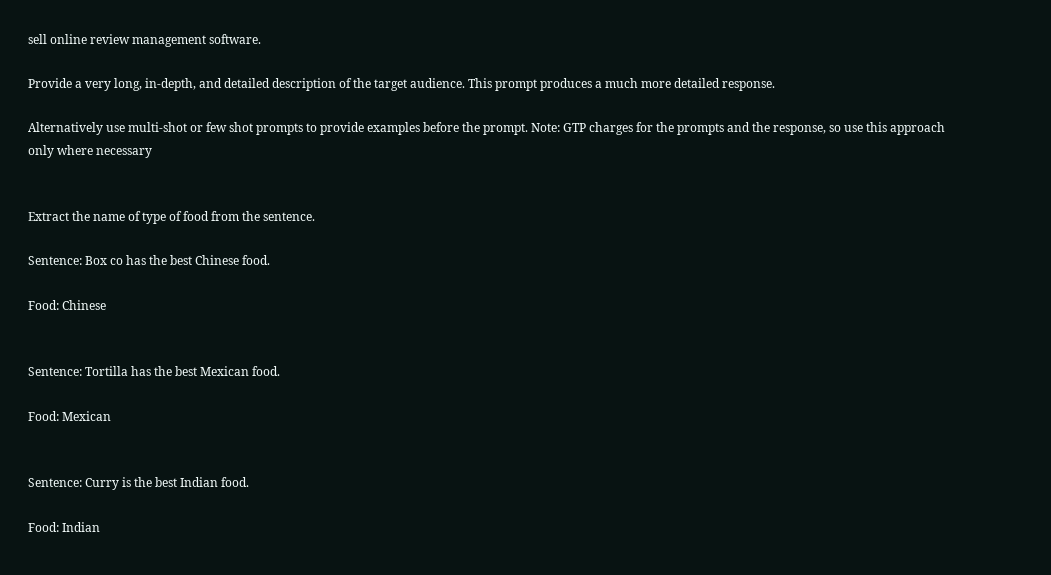sell online review management software.

Provide a very long, in-depth, and detailed description of the target audience. This prompt produces a much more detailed response.

Alternatively use multi-shot or few shot prompts to provide examples before the prompt. Note: GTP charges for the prompts and the response, so use this approach only where necessary


Extract the name of type of food from the sentence.

Sentence: Box co has the best Chinese food.

Food: Chinese


Sentence: Tortilla has the best Mexican food.

Food: Mexican


Sentence: Curry is the best Indian food.

Food: Indian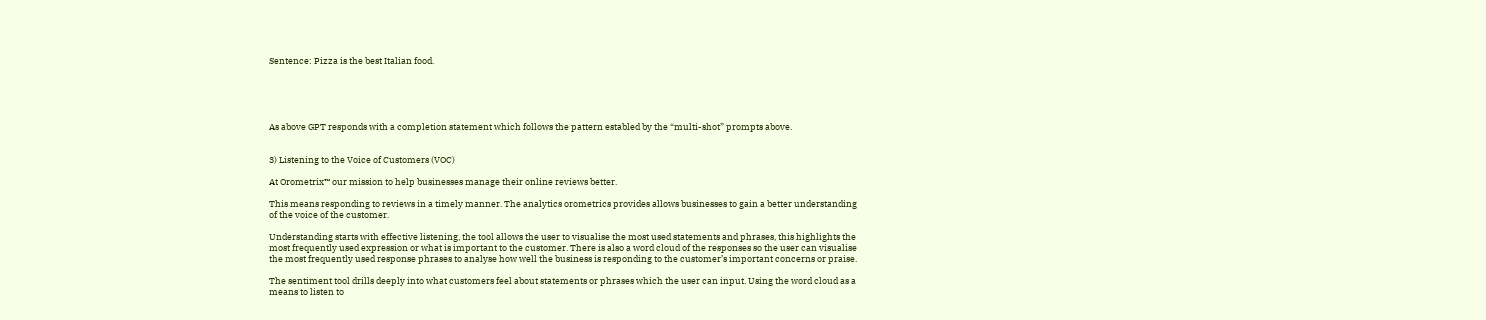Sentence: Pizza is the best Italian food.





As above GPT responds with a completion statement which follows the pattern establed by the “multi-shot” prompts above.


3) Listening to the Voice of Customers (VOC)

At Orometrix™ our mission to help businesses manage their online reviews better.

This means responding to reviews in a timely manner. The analytics orometrics provides allows businesses to gain a better understanding of the voice of the customer.

Understanding starts with effective listening, the tool allows the user to visualise the most used statements and phrases, this highlights the most frequently used expression or what is important to the customer. There is also a word cloud of the responses so the user can visualise the most frequently used response phrases to analyse how well the business is responding to the customer’s important concerns or praise.

The sentiment tool drills deeply into what customers feel about statements or phrases which the user can input. Using the word cloud as a means to listen to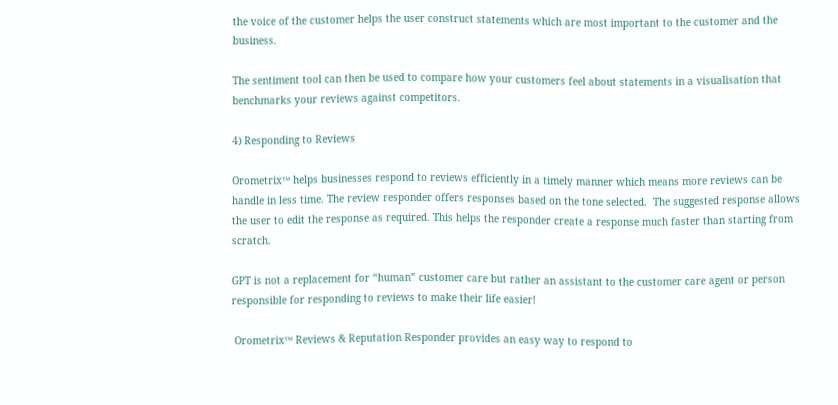the voice of the customer helps the user construct statements which are most important to the customer and the  business.

The sentiment tool can then be used to compare how your customers feel about statements in a visualisation that benchmarks your reviews against competitors.

4) Responding to Reviews

Orometrix™ helps businesses respond to reviews efficiently in a timely manner which means more reviews can be handle in less time. The review responder offers responses based on the tone selected.  The suggested response allows the user to edit the response as required. This helps the responder create a response much faster than starting from scratch.

GPT is not a replacement for “human” customer care but rather an assistant to the customer care agent or person responsible for responding to reviews to make their life easier!

 Orometrix™ Reviews & Reputation Responder provides an easy way to respond to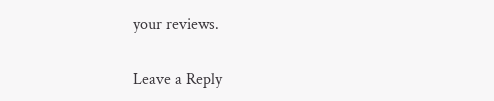your reviews.

Leave a Reply